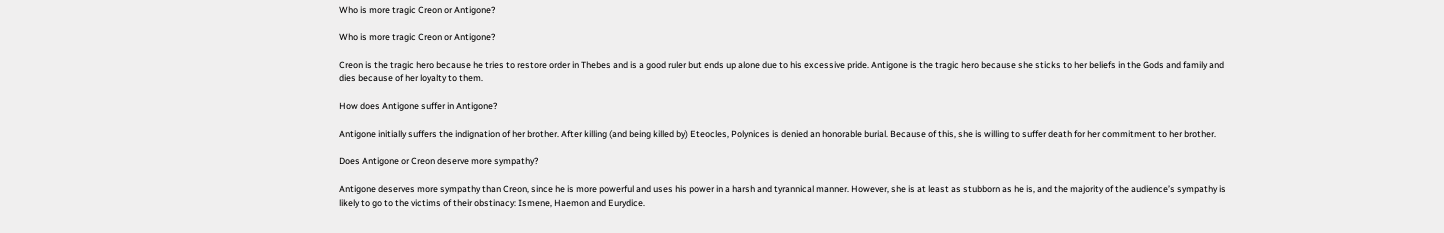Who is more tragic Creon or Antigone?

Who is more tragic Creon or Antigone?

Creon is the tragic hero because he tries to restore order in Thebes and is a good ruler but ends up alone due to his excessive pride. Antigone is the tragic hero because she sticks to her beliefs in the Gods and family and dies because of her loyalty to them.

How does Antigone suffer in Antigone?

Antigone initially suffers the indignation of her brother. After killing (and being killed by) Eteocles, Polynices is denied an honorable burial. Because of this, she is willing to suffer death for her commitment to her brother.

Does Antigone or Creon deserve more sympathy?

Antigone deserves more sympathy than Creon, since he is more powerful and uses his power in a harsh and tyrannical manner. However, she is at least as stubborn as he is, and the majority of the audience’s sympathy is likely to go to the victims of their obstinacy: Ismene, Haemon and Eurydice.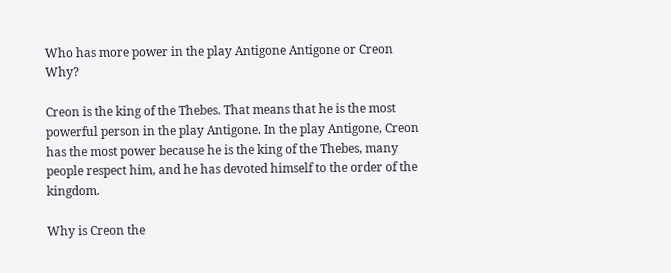Who has more power in the play Antigone Antigone or Creon Why?

Creon is the king of the Thebes. That means that he is the most powerful person in the play Antigone. In the play Antigone, Creon has the most power because he is the king of the Thebes, many people respect him, and he has devoted himself to the order of the kingdom.

Why is Creon the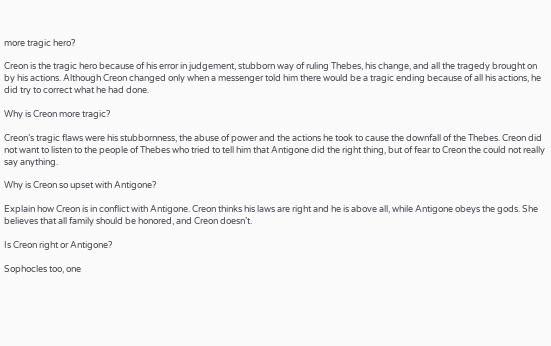more tragic hero?

Creon is the tragic hero because of his error in judgement, stubborn way of ruling Thebes, his change, and all the tragedy brought on by his actions. Although Creon changed only when a messenger told him there would be a tragic ending because of all his actions, he did try to correct what he had done.

Why is Creon more tragic?

Creon’s tragic flaws were his stubbornness, the abuse of power and the actions he took to cause the downfall of the Thebes. Creon did not want to listen to the people of Thebes who tried to tell him that Antigone did the right thing, but of fear to Creon the could not really say anything.

Why is Creon so upset with Antigone?

Explain how Creon is in conflict with Antigone. Creon thinks his laws are right and he is above all, while Antigone obeys the gods. She believes that all family should be honored, and Creon doesn’t.

Is Creon right or Antigone?

Sophocles too, one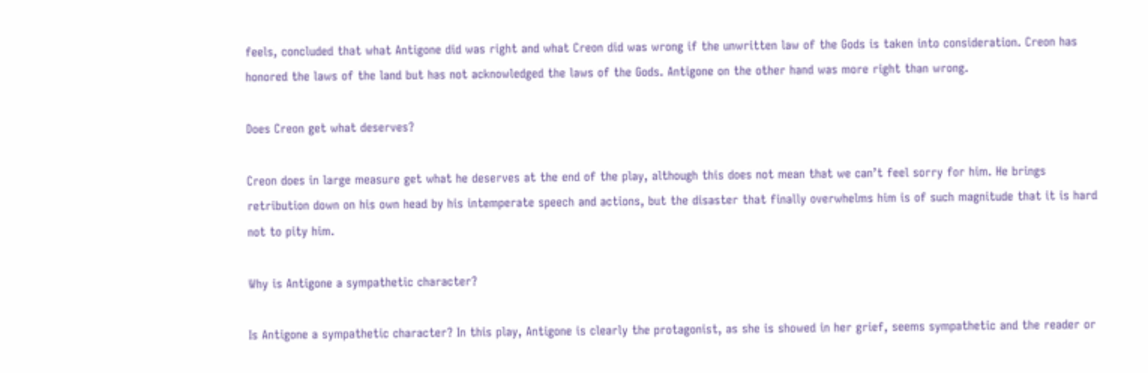feels, concluded that what Antigone did was right and what Creon did was wrong if the unwritten law of the Gods is taken into consideration. Creon has honored the laws of the land but has not acknowledged the laws of the Gods. Antigone on the other hand was more right than wrong.

Does Creon get what deserves?

Creon does in large measure get what he deserves at the end of the play, although this does not mean that we can’t feel sorry for him. He brings retribution down on his own head by his intemperate speech and actions, but the disaster that finally overwhelms him is of such magnitude that it is hard not to pity him.

Why is Antigone a sympathetic character?

Is Antigone a sympathetic character? In this play, Antigone is clearly the protagonist, as she is showed in her grief, seems sympathetic and the reader or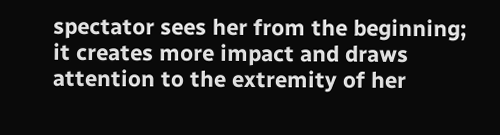spectator sees her from the beginning; it creates more impact and draws attention to the extremity of her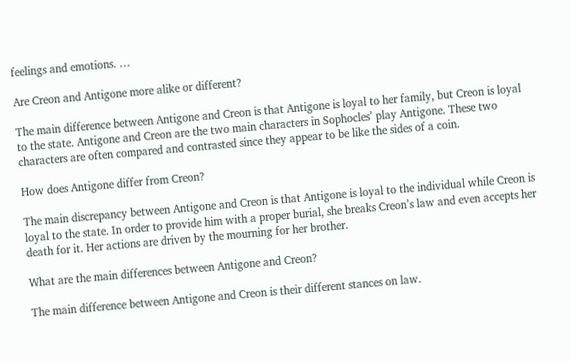feelings and emotions. …

Are Creon and Antigone more alike or different?

The main difference between Antigone and Creon is that Antigone is loyal to her family, but Creon is loyal to the state. Antigone and Creon are the two main characters in Sophocles’ play Antigone. These two characters are often compared and contrasted since they appear to be like the sides of a coin.

How does Antigone differ from Creon?

The main discrepancy between Antigone and Creon is that Antigone is loyal to the individual while Creon is loyal to the state. In order to provide him with a proper burial, she breaks Creon’s law and even accepts her death for it. Her actions are driven by the mourning for her brother.

What are the main differences between Antigone and Creon?

The main difference between Antigone and Creon is their different stances on law.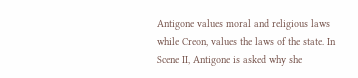Antigone values moral and religious laws while Creon, values the laws of the state. In Scene II, Antigone is asked why she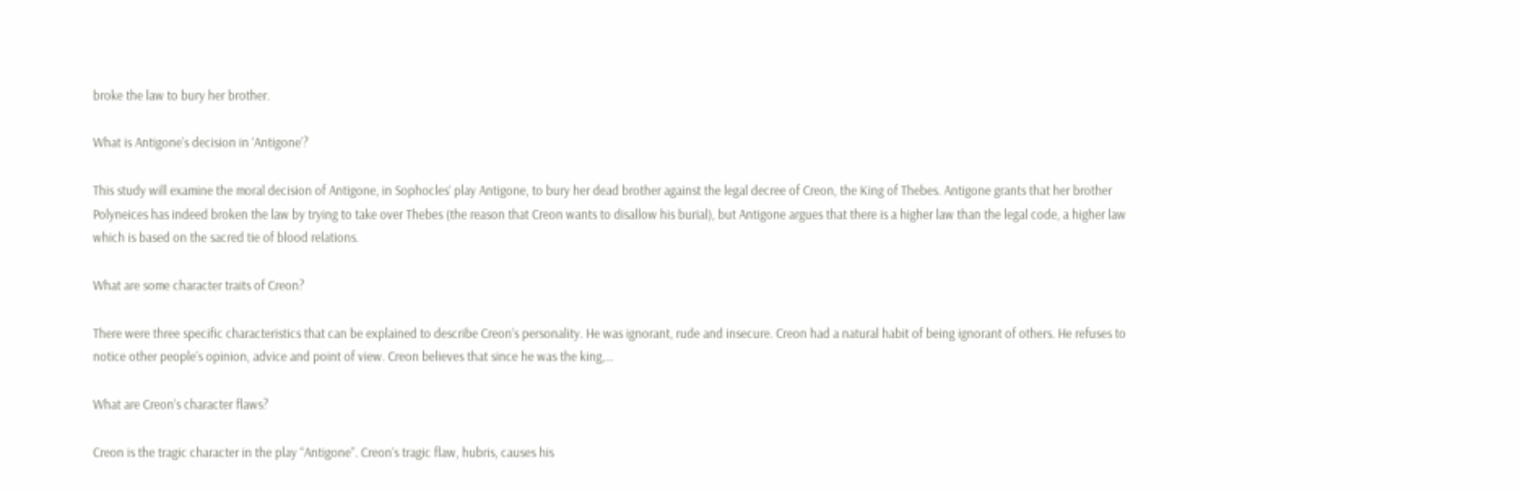broke the law to bury her brother.

What is Antigone’s decision in ‘Antigone’?

This study will examine the moral decision of Antigone, in Sophocles’ play Antigone, to bury her dead brother against the legal decree of Creon, the King of Thebes. Antigone grants that her brother Polyneices has indeed broken the law by trying to take over Thebes (the reason that Creon wants to disallow his burial), but Antigone argues that there is a higher law than the legal code, a higher law which is based on the sacred tie of blood relations.

What are some character traits of Creon?

There were three specific characteristics that can be explained to describe Creon’s personality. He was ignorant, rude and insecure. Creon had a natural habit of being ignorant of others. He refuses to notice other people’s opinion, advice and point of view. Creon believes that since he was the king,…

What are Creon’s character flaws?

Creon is the tragic character in the play “Antigone”. Creon’s tragic flaw, hubris, causes his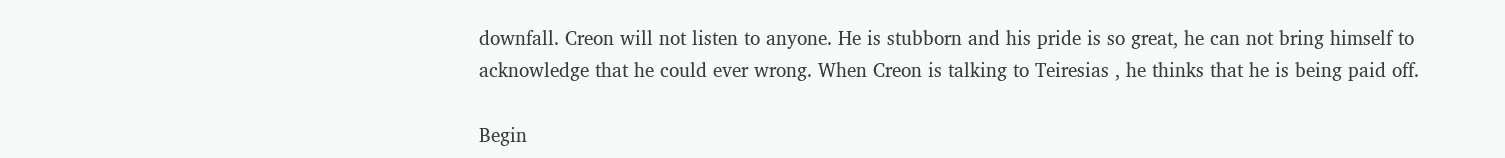downfall. Creon will not listen to anyone. He is stubborn and his pride is so great, he can not bring himself to acknowledge that he could ever wrong. When Creon is talking to Teiresias , he thinks that he is being paid off.

Begin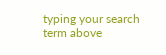typing your search term above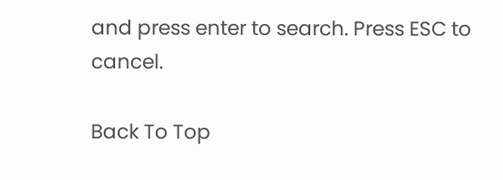and press enter to search. Press ESC to cancel.

Back To Top